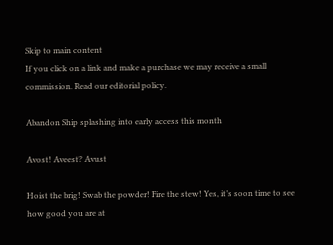Skip to main content
If you click on a link and make a purchase we may receive a small commission. Read our editorial policy.

Abandon Ship splashing into early access this month

Avost! Aveest? Avust

Hoist the brig! Swab the powder! Fire the stew! Yes, it’s soon time to see how good you are at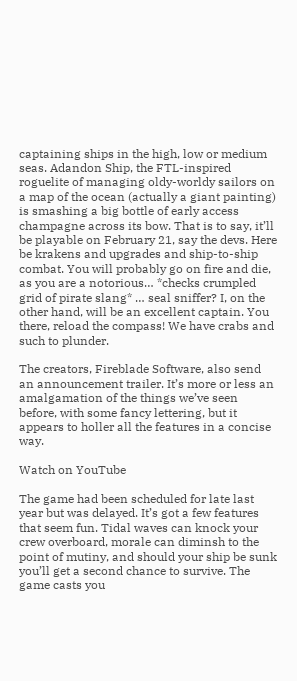captaining ships in the high, low or medium seas. Adandon Ship, the FTL-inspired roguelite of managing oldy-worldy sailors on a map of the ocean (actually a giant painting) is smashing a big bottle of early access champagne across its bow. That is to say, it’ll be playable on February 21, say the devs. Here be krakens and upgrades and ship-to-ship combat. You will probably go on fire and die, as you are a notorious… *checks crumpled grid of pirate slang* … seal sniffer? I, on the other hand, will be an excellent captain. You there, reload the compass! We have crabs and such to plunder.

The creators, Fireblade Software, also send an announcement trailer. It’s more or less an amalgamation of the things we’ve seen before, with some fancy lettering, but it appears to holler all the features in a concise way.

Watch on YouTube

The game had been scheduled for late last year but was delayed. It’s got a few features that seem fun. Tidal waves can knock your crew overboard, morale can diminsh to the point of mutiny, and should your ship be sunk you’ll get a second chance to survive. The game casts you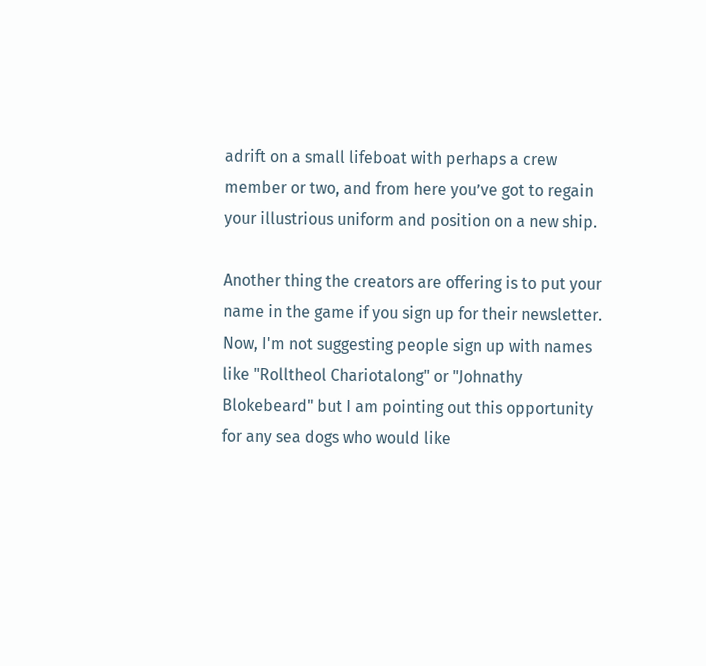adrift on a small lifeboat with perhaps a crew member or two, and from here you’ve got to regain your illustrious uniform and position on a new ship.

Another thing the creators are offering is to put your name in the game if you sign up for their newsletter. Now, I'm not suggesting people sign up with names like "Rolltheol Chariotalong" or "Johnathy Blokebeard" but I am pointing out this opportunity for any sea dogs who would like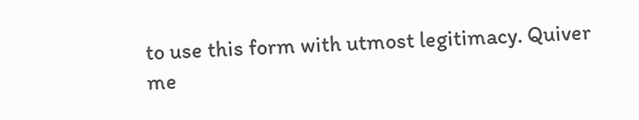to use this form with utmost legitimacy. Quiver me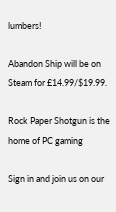lumbers!

Abandon Ship will be on Steam for £14.99/$19.99.

Rock Paper Shotgun is the home of PC gaming

Sign in and join us on our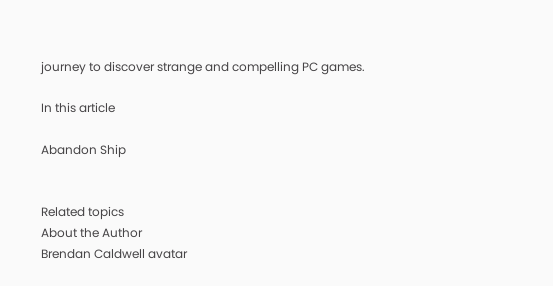journey to discover strange and compelling PC games.

In this article

Abandon Ship


Related topics
About the Author
Brendan Caldwell avatar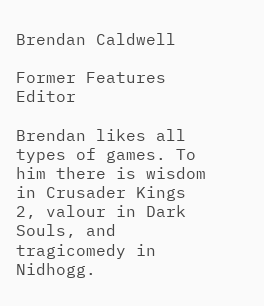Brendan Caldwell

Former Features Editor

Brendan likes all types of games. To him there is wisdom in Crusader Kings 2, valour in Dark Souls, and tragicomedy in Nidhogg.